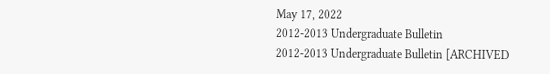May 17, 2022
2012-2013 Undergraduate Bulletin
2012-2013 Undergraduate Bulletin [ARCHIVED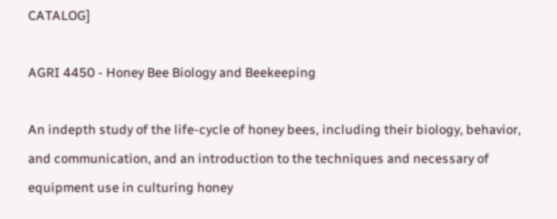CATALOG]

AGRI 4450 - Honey Bee Biology and Beekeeping

An indepth study of the life-cycle of honey bees, including their biology, behavior, and communication, and an introduction to the techniques and necessary of equipment use in culturing honey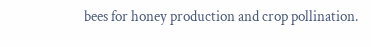bees for honey production and crop pollination.